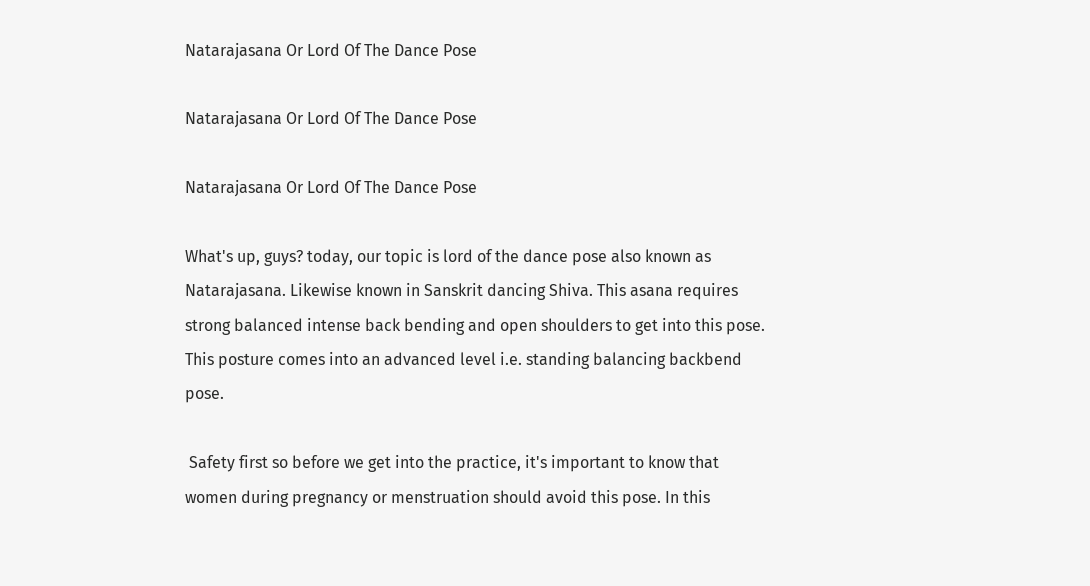Natarajasana Or Lord Of The Dance Pose

Natarajasana Or Lord Of The Dance Pose

Natarajasana Or Lord Of The Dance Pose

What's up, guys? today, our topic is lord of the dance pose also known as Natarajasana. Likewise known in Sanskrit dancing Shiva. This asana requires strong balanced intense back bending and open shoulders to get into this pose. This posture comes into an advanced level i.e. standing balancing backbend pose.

 Safety first so before we get into the practice, it's important to know that women during pregnancy or menstruation should avoid this pose. In this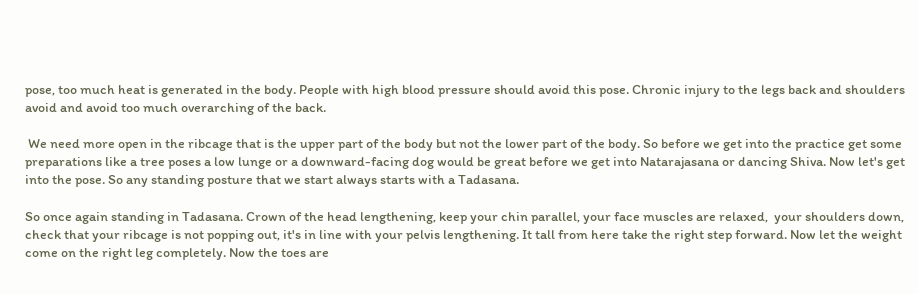pose, too much heat is generated in the body. People with high blood pressure should avoid this pose. Chronic injury to the legs back and shoulders avoid and avoid too much overarching of the back.

 We need more open in the ribcage that is the upper part of the body but not the lower part of the body. So before we get into the practice get some preparations like a tree poses a low lunge or a downward-facing dog would be great before we get into Natarajasana or dancing Shiva. Now let's get into the pose. So any standing posture that we start always starts with a Tadasana.

So once again standing in Tadasana. Crown of the head lengthening, keep your chin parallel, your face muscles are relaxed,  your shoulders down, check that your ribcage is not popping out, it's in line with your pelvis lengthening. It tall from here take the right step forward. Now let the weight come on the right leg completely. Now the toes are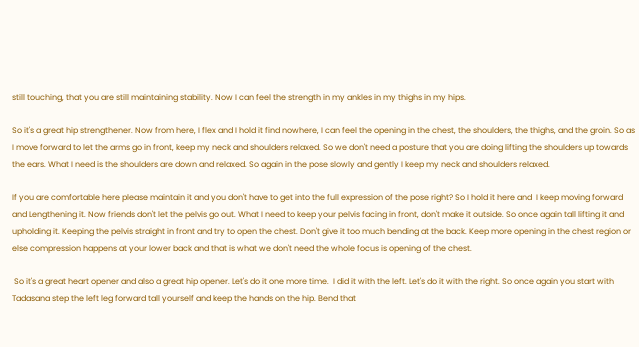still touching, that you are still maintaining stability. Now I can feel the strength in my ankles in my thighs in my hips.

So it's a great hip strengthener. Now from here, I flex and I hold it find nowhere, I can feel the opening in the chest, the shoulders, the thighs, and the groin. So as I move forward to let the arms go in front, keep my neck and shoulders relaxed. So we don't need a posture that you are doing lifting the shoulders up towards the ears. What I need is the shoulders are down and relaxed. So again in the pose slowly and gently I keep my neck and shoulders relaxed.

If you are comfortable here please maintain it and you don't have to get into the full expression of the pose right? So I hold it here and  I keep moving forward and Lengthening it. Now friends don't let the pelvis go out. What I need to keep your pelvis facing in front, don't make it outside. So once again tall lifting it and upholding it. Keeping the pelvis straight in front and try to open the chest. Don't give it too much bending at the back. Keep more opening in the chest region or else compression happens at your lower back and that is what we don't need the whole focus is opening of the chest.

 So it's a great heart opener and also a great hip opener. Let's do it one more time.  I did it with the left. Let's do it with the right. So once again you start with Tadasana step the left leg forward tall yourself and keep the hands on the hip. Bend that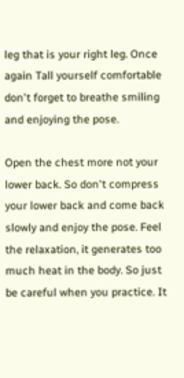leg that is your right leg. Once again Tall yourself comfortable don't forget to breathe smiling and enjoying the pose.

Open the chest more not your lower back. So don't compress your lower back and come back slowly and enjoy the pose. Feel the relaxation, it generates too much heat in the body. So just be careful when you practice. It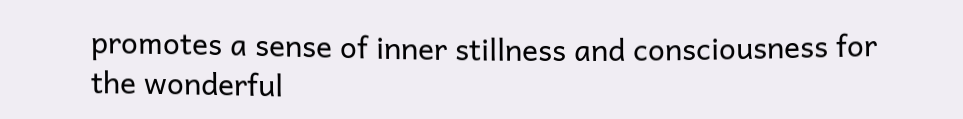promotes a sense of inner stillness and consciousness for the wonderful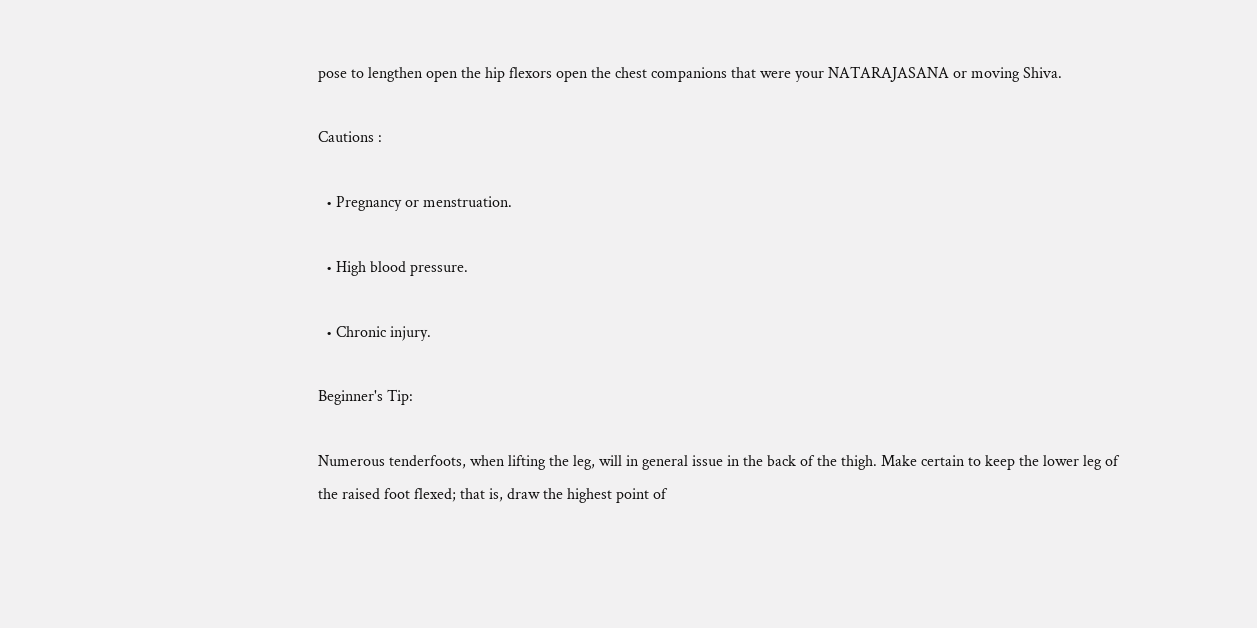pose to lengthen open the hip flexors open the chest companions that were your NATARAJASANA or moving Shiva.

Cautions :

  • Pregnancy or menstruation.

  • High blood pressure.

  • Chronic injury.

Beginner's Tip:

Numerous tenderfoots, when lifting the leg, will in general issue in the back of the thigh. Make certain to keep the lower leg of the raised foot flexed; that is, draw the highest point of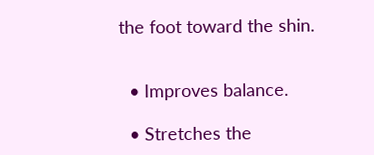the foot toward the shin.


  • Improves balance.

  • Stretches the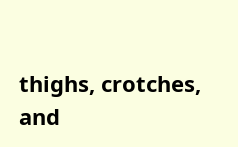thighs, crotches, and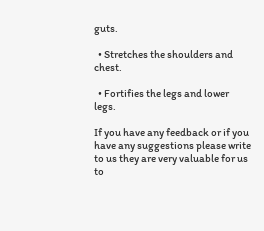guts.

  • Stretches the shoulders and chest.

  • Fortifies the legs and lower legs.

If you have any feedback or if you have any suggestions please write to us they are very valuable for us to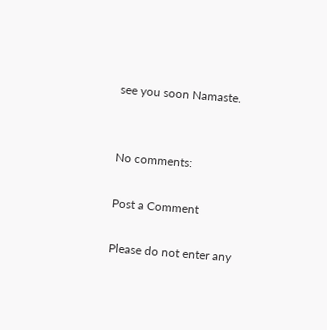see you soon Namaste.


No comments:

Post a Comment

Please do not enter any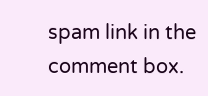spam link in the comment box.